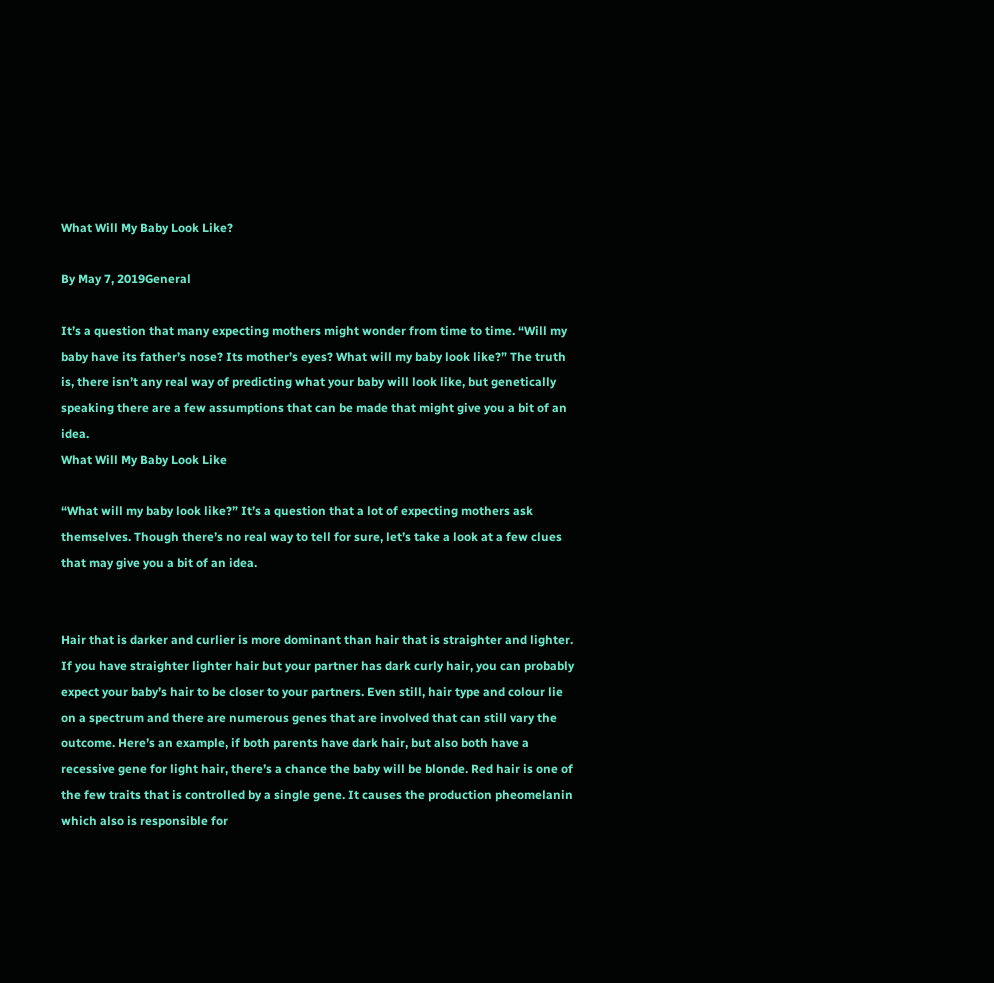What Will My Baby Look Like?

By May 7, 2019General

It’s a question that many expecting mothers might wonder from time to time. “Will my baby have its father’s nose? Its mother’s eyes? What will my baby look like?” The truth is, there isn’t any real way of predicting what your baby will look like, but genetically speaking there are a few assumptions that can be made that might give you a bit of an idea.
What Will My Baby Look Like

“What will my baby look like?” It’s a question that a lot of expecting mothers ask themselves. Though there’s no real way to tell for sure, let’s take a look at a few clues that may give you a bit of an idea.


Hair that is darker and curlier is more dominant than hair that is straighter and lighter. If you have straighter lighter hair but your partner has dark curly hair, you can probably expect your baby’s hair to be closer to your partners. Even still, hair type and colour lie on a spectrum and there are numerous genes that are involved that can still vary the outcome. Here’s an example, if both parents have dark hair, but also both have a recessive gene for light hair, there’s a chance the baby will be blonde. Red hair is one of the few traits that is controlled by a single gene. It causes the production pheomelanin which also is responsible for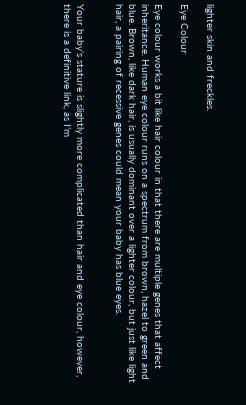lighter skin and freckles.

Eye Colour

Eye colour works a bit like hair colour in that there are multiple genes that affect inheritance. Human eye colour runs on a spectrum from brown, hazel to green and blue. Brown, like dark hair, is usually dominant over a lighter colour, but just like light hair, a pairing of recessive genes could mean your baby has blue eyes.


Your baby’s stature is slightly more complicated than hair and eye colour, however, there is a definitive link, as I’m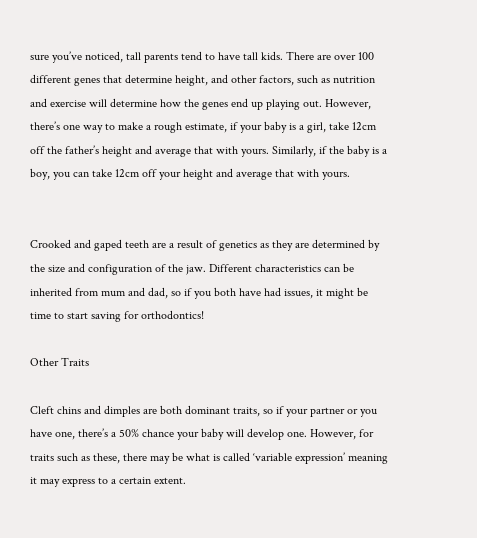sure you’ve noticed, tall parents tend to have tall kids. There are over 100 different genes that determine height, and other factors, such as nutrition and exercise will determine how the genes end up playing out. However, there’s one way to make a rough estimate, if your baby is a girl, take 12cm off the father’s height and average that with yours. Similarly, if the baby is a boy, you can take 12cm off your height and average that with yours.


Crooked and gaped teeth are a result of genetics as they are determined by the size and configuration of the jaw. Different characteristics can be inherited from mum and dad, so if you both have had issues, it might be time to start saving for orthodontics!

Other Traits

Cleft chins and dimples are both dominant traits, so if your partner or you have one, there’s a 50% chance your baby will develop one. However, for traits such as these, there may be what is called ‘variable expression’ meaning it may express to a certain extent.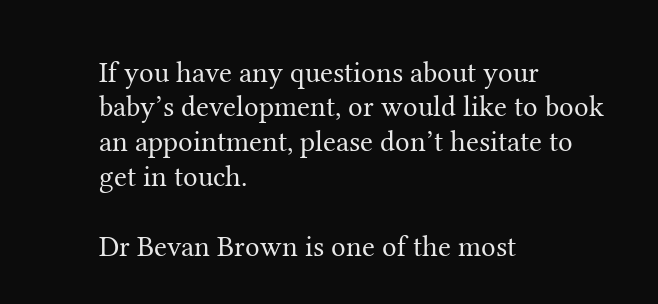If you have any questions about your baby’s development, or would like to book an appointment, please don’t hesitate to get in touch.

Dr Bevan Brown is one of the most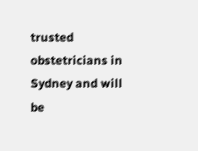trusted obstetricians in Sydney and will be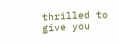thrilled to give you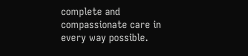complete and compassionate care in every way possible.